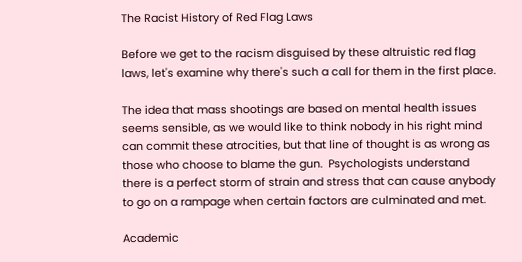The Racist History of Red Flag Laws

Before we get to the racism disguised by these altruistic red flag laws, let's examine why there's such a call for them in the first place.

The idea that mass shootings are based on mental health issues seems sensible, as we would like to think nobody in his right mind can commit these atrocities, but that line of thought is as wrong as those who choose to blame the gun.  Psychologists understand there is a perfect storm of strain and stress that can cause anybody to go on a rampage when certain factors are culminated and met.

Academic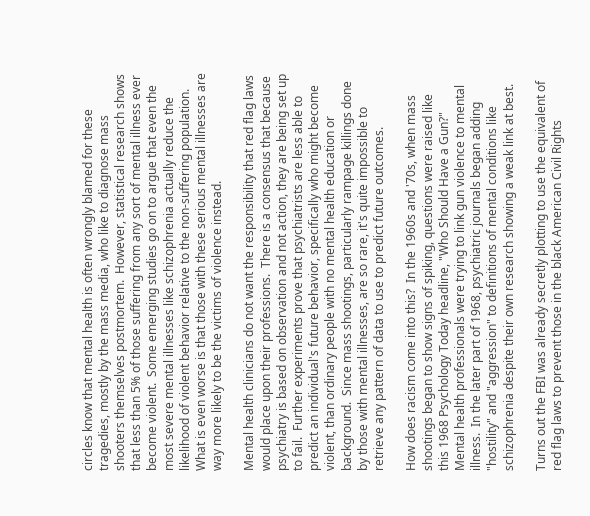circles know that mental health is often wrongly blamed for these tragedies, mostly by the mass media, who like to diagnose mass shooters themselves postmortem.  However, statistical research shows that less than 5% of those suffering from any sort of mental illness ever become violent.  Some emerging studies go on to argue that even the most severe mental illnesses like schizophrenia actually reduce the likelihood of violent behavior relative to the non-suffering population.  What is even worse is that those with these serious mental illnesses are way more likely to be the victims of violence instead.

Mental health clinicians do not want the responsibility that red flag laws would place upon their professions.  There is a consensus that because psychiatry is based on observation and not action, they are being set up to fail.  Further experiments prove that psychiatrists are less able to predict an individual's future behavior, specifically who might become violent, than ordinary people with no mental health education or background.  Since mass shootings, particularly rampage killings done by those with mental illnesses, are so rare, it's quite impossible to retrieve any pattern of data to use to predict future outcomes.

How does racism come into this?  In the 1960s and '70s, when mass shootings began to show signs of spiking, questions were raised like this 1968 Psychology Today headline, "Who Should Have a Gun?"  Mental health professionals were trying to link gun violence to mental illness.  In the later part of 1968, psychiatric journals began adding "hostility" and "aggression" to definitions of mental conditions like schizophrenia despite their own research showing a weak link at best.

Turns out the FBI was already secretly plotting to use the equivalent of red flag laws to prevent those in the black American Civil Rights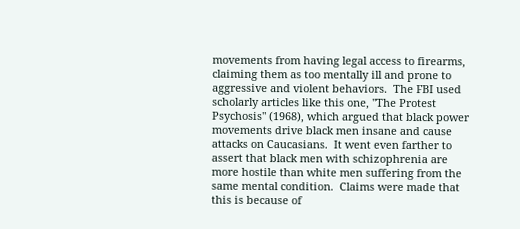movements from having legal access to firearms, claiming them as too mentally ill and prone to aggressive and violent behaviors.  The FBI used scholarly articles like this one, "The Protest Psychosis" (1968), which argued that black power movements drive black men insane and cause attacks on Caucasians.  It went even farther to assert that black men with schizophrenia are more hostile than white men suffering from the same mental condition.  Claims were made that this is because of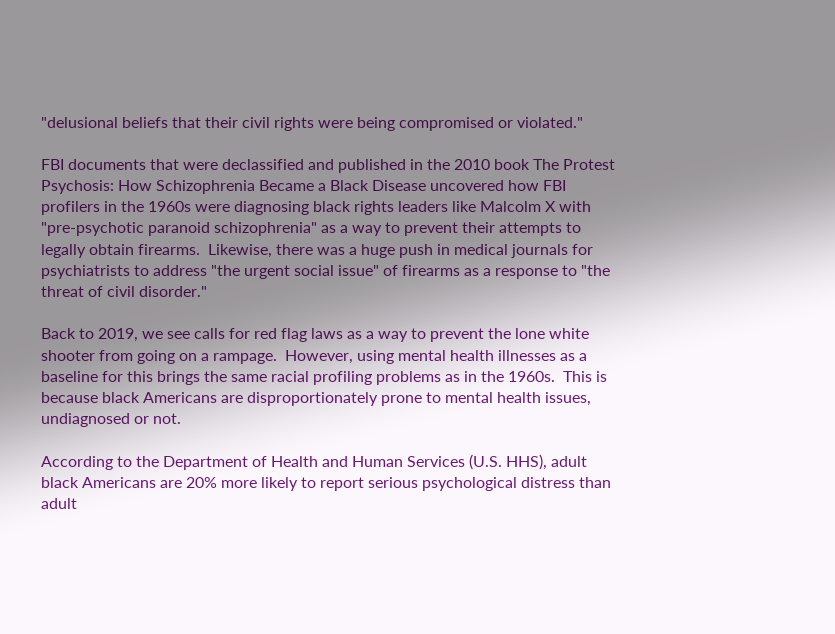"delusional beliefs that their civil rights were being compromised or violated."

FBI documents that were declassified and published in the 2010 book The Protest Psychosis: How Schizophrenia Became a Black Disease uncovered how FBI profilers in the 1960s were diagnosing black rights leaders like Malcolm X with "pre-psychotic paranoid schizophrenia" as a way to prevent their attempts to legally obtain firearms.  Likewise, there was a huge push in medical journals for psychiatrists to address "the urgent social issue" of firearms as a response to "the threat of civil disorder."

Back to 2019, we see calls for red flag laws as a way to prevent the lone white shooter from going on a rampage.  However, using mental health illnesses as a baseline for this brings the same racial profiling problems as in the 1960s.  This is because black Americans are disproportionately prone to mental health issues, undiagnosed or not.

According to the Department of Health and Human Services (U.S. HHS), adult black Americans are 20% more likely to report serious psychological distress than adult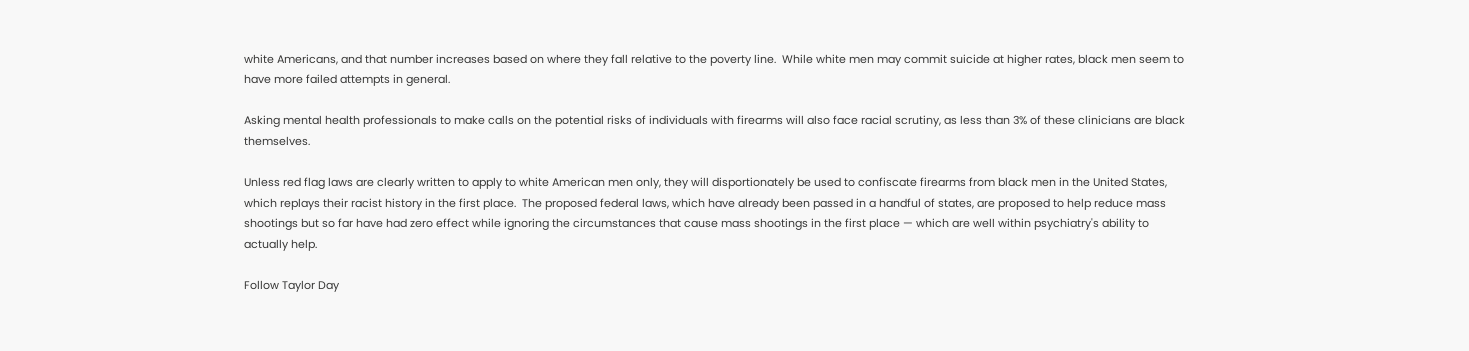white Americans, and that number increases based on where they fall relative to the poverty line.  While white men may commit suicide at higher rates, black men seem to have more failed attempts in general.

Asking mental health professionals to make calls on the potential risks of individuals with firearms will also face racial scrutiny, as less than 3% of these clinicians are black themselves.

Unless red flag laws are clearly written to apply to white American men only, they will disportionately be used to confiscate firearms from black men in the United States, which replays their racist history in the first place.  The proposed federal laws, which have already been passed in a handful of states, are proposed to help reduce mass shootings but so far have had zero effect while ignoring the circumstances that cause mass shootings in the first place — which are well within psychiatry's ability to actually help.

Follow Taylor Day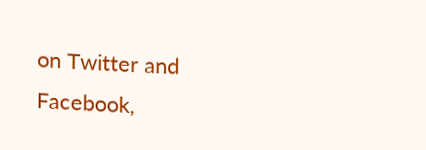on Twitter and Facebook,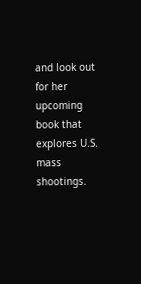and look out for her upcoming book that explores U.S. mass shootings.